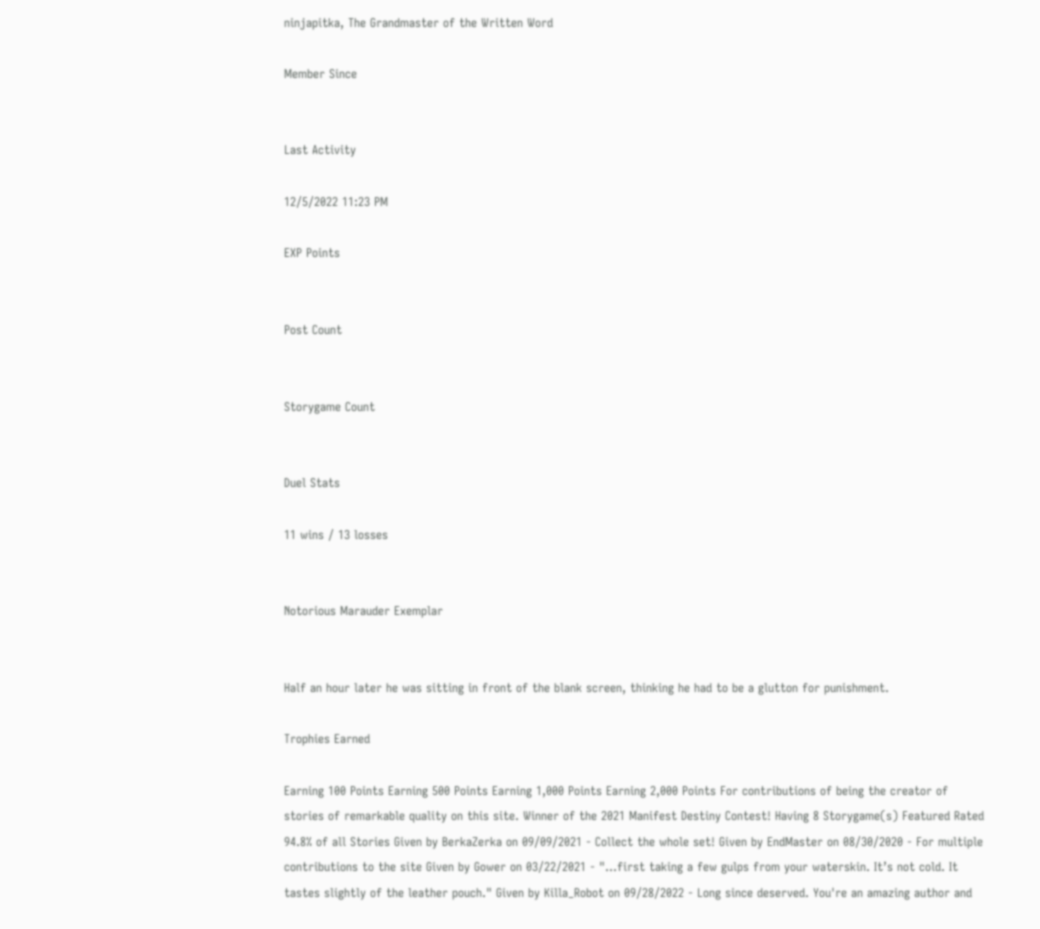ninjapitka, The Grandmaster of the Written Word

Member Since


Last Activity

12/5/2022 11:23 PM

EXP Points


Post Count


Storygame Count


Duel Stats

11 wins / 13 losses


Notorious Marauder Exemplar


Half an hour later he was sitting in front of the blank screen, thinking he had to be a glutton for punishment.

Trophies Earned

Earning 100 Points Earning 500 Points Earning 1,000 Points Earning 2,000 Points For contributions of being the creator of stories of remarkable quality on this site. Winner of the 2021 Manifest Destiny Contest! Having 8 Storygame(s) Featured Rated 94.8% of all Stories Given by BerkaZerka on 09/09/2021 - Collect the whole set! Given by EndMaster on 08/30/2020 - For multiple contributions to the site Given by Gower on 03/22/2021 - "...first taking a few gulps from your waterskin. It’s not cold. It tastes slightly of the leather pouch." Given by Killa_Robot on 09/28/2022 - Long since deserved. You're an amazing author and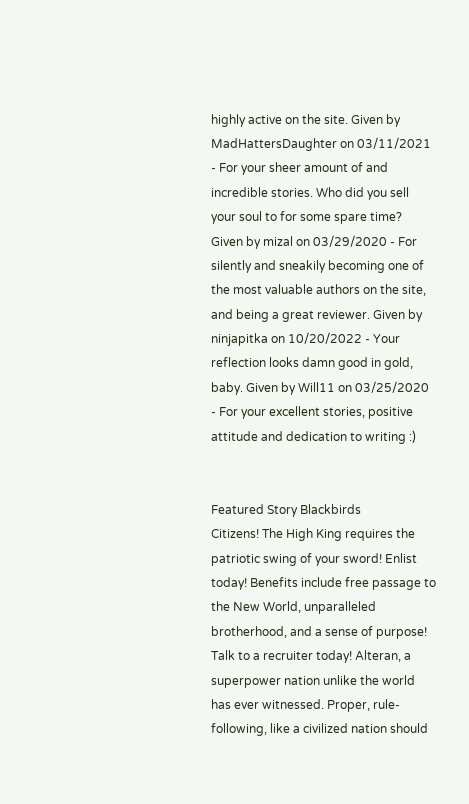highly active on the site. Given by MadHattersDaughter on 03/11/2021 - For your sheer amount of and incredible stories. Who did you sell your soul to for some spare time? Given by mizal on 03/29/2020 - For silently and sneakily becoming one of the most valuable authors on the site, and being a great reviewer. Given by ninjapitka on 10/20/2022 - Your reflection looks damn good in gold, baby. Given by Will11 on 03/25/2020 - For your excellent stories, positive attitude and dedication to writing :)


Featured Story Blackbirds
Citizens! The High King requires the patriotic swing of your sword! Enlist today! Benefits include free passage to the New World, unparalleled brotherhood, and a sense of purpose! Talk to a recruiter today! Alteran, a superpower nation unlike the world has ever witnessed. Proper, rule-following, like a civilized nation should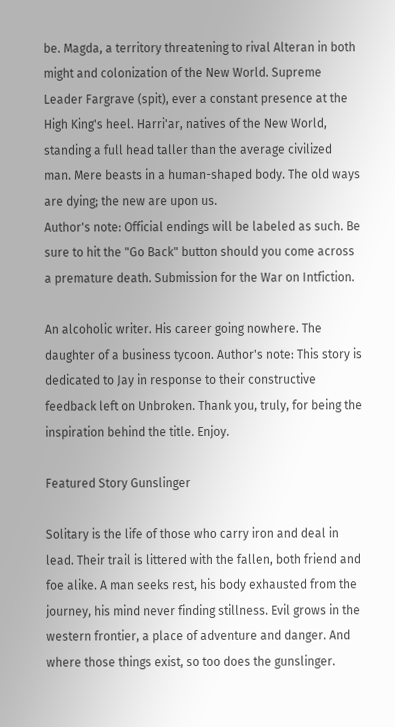be. Magda, a territory threatening to rival Alteran in both might and colonization of the New World. Supreme Leader Fargrave (spit), ever a constant presence at the High King's heel. Harri'ar, natives of the New World, standing a full head taller than the average civilized man. Mere beasts in a human-shaped body. The old ways are dying; the new are upon us.
Author's note: Official endings will be labeled as such. Be sure to hit the "Go Back" button should you come across a premature death. Submission for the War on Intfiction.

An alcoholic writer. His career going nowhere. The daughter of a business tycoon. Author's note: This story is dedicated to Jay in response to their constructive feedback left on Unbroken. Thank you, truly, for being the inspiration behind the title. Enjoy.

Featured Story Gunslinger

Solitary is the life of those who carry iron and deal in lead. Their trail is littered with the fallen, both friend and foe alike. A man seeks rest, his body exhausted from the journey, his mind never finding stillness. Evil grows in the western frontier, a place of adventure and danger. And where those things exist, so too does the gunslinger.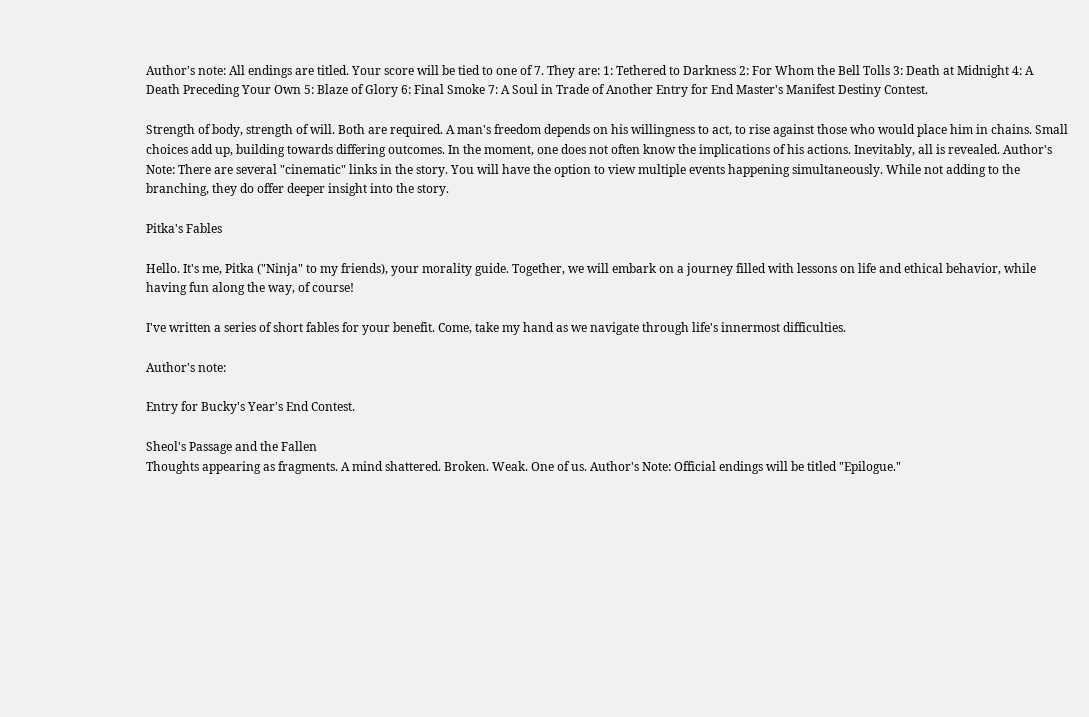Author's note: All endings are titled. Your score will be tied to one of 7. They are: 1: Tethered to Darkness 2: For Whom the Bell Tolls 3: Death at Midnight 4: A Death Preceding Your Own 5: Blaze of Glory 6: Final Smoke 7: A Soul in Trade of Another Entry for End Master's Manifest Destiny Contest.

Strength of body, strength of will. Both are required. A man's freedom depends on his willingness to act, to rise against those who would place him in chains. Small choices add up, building towards differing outcomes. In the moment, one does not often know the implications of his actions. Inevitably, all is revealed. Author's Note: There are several "cinematic" links in the story. You will have the option to view multiple events happening simultaneously. While not adding to the branching, they do offer deeper insight into the story.

Pitka's Fables

Hello. It's me, Pitka ("Ninja" to my friends), your morality guide. Together, we will embark on a journey filled with lessons on life and ethical behavior, while having fun along the way, of course!

I've written a series of short fables for your benefit. Come, take my hand as we navigate through life's innermost difficulties.

Author's note:

Entry for Bucky's Year's End Contest.

Sheol's Passage and the Fallen
Thoughts appearing as fragments. A mind shattered. Broken. Weak. One of us. Author's Note: Official endings will be titled "Epilogue."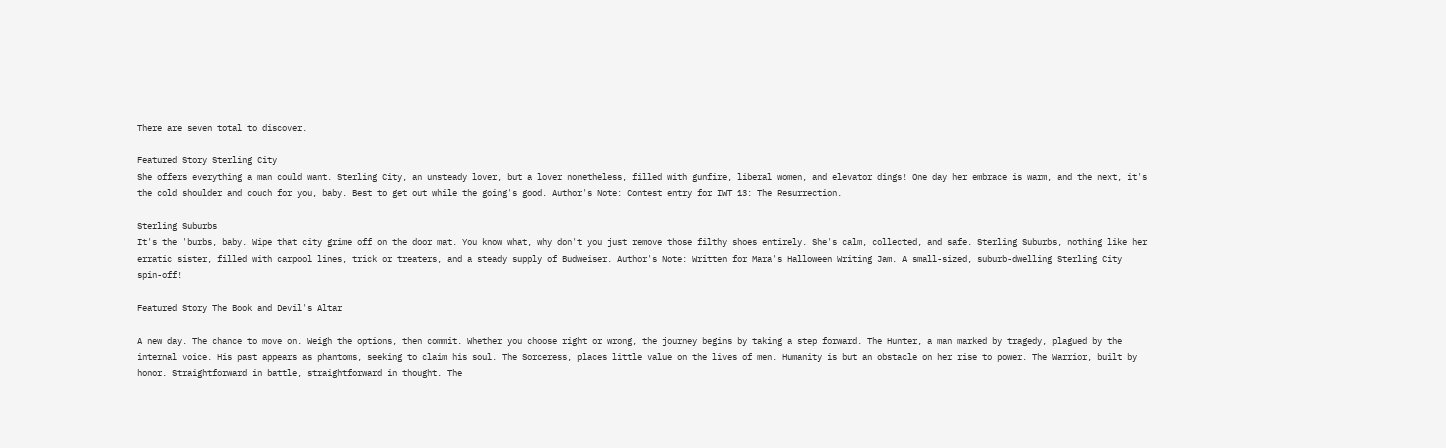There are seven total to discover.

Featured Story Sterling City
She offers everything a man could want. Sterling City, an unsteady lover, but a lover nonetheless, filled with gunfire, liberal women, and elevator dings! One day her embrace is warm, and the next, it's the cold shoulder and couch for you, baby. Best to get out while the going's good. Author's Note: Contest entry for IWT 13: The Resurrection.

Sterling Suburbs
It's the 'burbs, baby. Wipe that city grime off on the door mat. You know what, why don't you just remove those filthy shoes entirely. She's calm, collected, and safe. Sterling Suburbs, nothing like her erratic sister, filled with carpool lines, trick or treaters, and a steady supply of Budweiser. Author's Note: Written for Mara's Halloween Writing Jam. A small-sized, suburb-dwelling Sterling City spin-off!

Featured Story The Book and Devil's Altar

A new day. The chance to move on. Weigh the options, then commit. Whether you choose right or wrong, the journey begins by taking a step forward. The Hunter, a man marked by tragedy, plagued by the internal voice. His past appears as phantoms, seeking to claim his soul. The Sorceress, places little value on the lives of men. Humanity is but an obstacle on her rise to power. The Warrior, built by honor. Straightforward in battle, straightforward in thought. The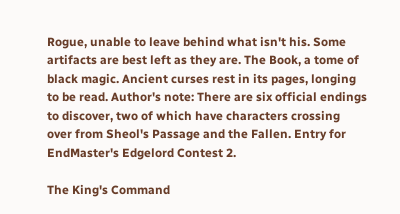Rogue, unable to leave behind what isn't his. Some artifacts are best left as they are. The Book, a tome of black magic. Ancient curses rest in its pages, longing to be read. Author's note: There are six official endings to discover, two of which have characters crossing over from Sheol's Passage and the Fallen. Entry for EndMaster's Edgelord Contest 2.

The King's Command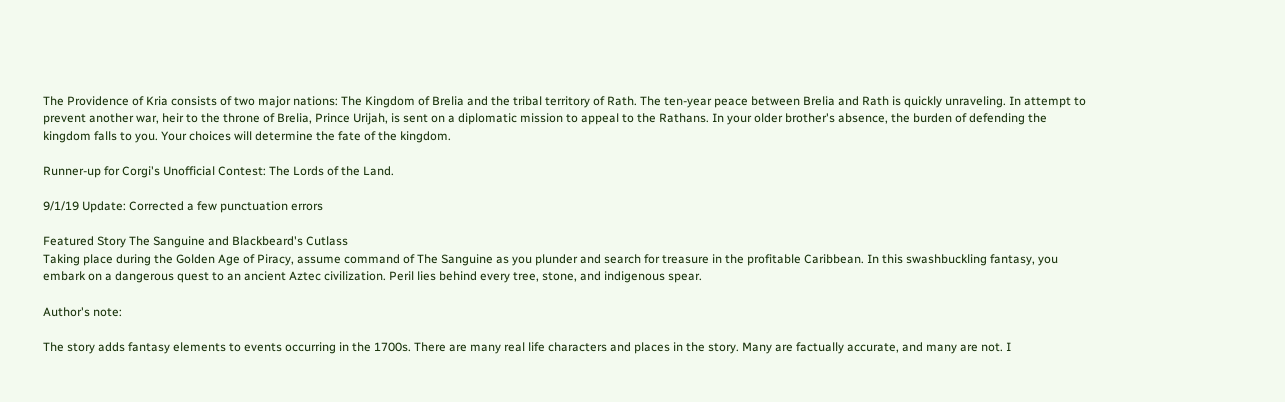The Providence of Kria consists of two major nations: The Kingdom of Brelia and the tribal territory of Rath. The ten-year peace between Brelia and Rath is quickly unraveling. In attempt to prevent another war, heir to the throne of Brelia, Prince Urijah, is sent on a diplomatic mission to appeal to the Rathans. In your older brother's absence, the burden of defending the kingdom falls to you. Your choices will determine the fate of the kingdom.

Runner-up for Corgi's Unofficial Contest: The Lords of the Land.

9/1/19 Update: Corrected a few punctuation errors

Featured Story The Sanguine and Blackbeard's Cutlass
Taking place during the Golden Age of Piracy, assume command of The Sanguine as you plunder and search for treasure in the profitable Caribbean. In this swashbuckling fantasy, you embark on a dangerous quest to an ancient Aztec civilization. Peril lies behind every tree, stone, and indigenous spear.

Author's note:

The story adds fantasy elements to events occurring in the 1700s. There are many real life characters and places in the story. Many are factually accurate, and many are not. I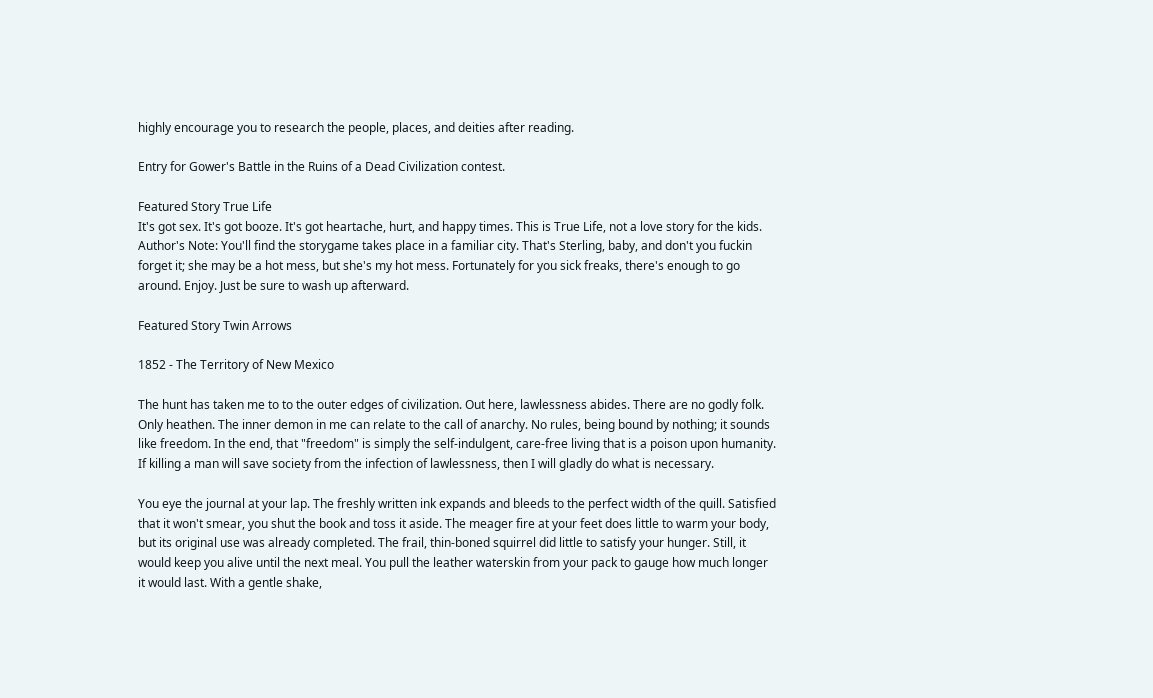highly encourage you to research the people, places, and deities after reading.

Entry for Gower's Battle in the Ruins of a Dead Civilization contest.

Featured Story True Life
It's got sex. It's got booze. It's got heartache, hurt, and happy times. This is True Life, not a love story for the kids. Author's Note: You'll find the storygame takes place in a familiar city. That's Sterling, baby, and don't you fuckin forget it; she may be a hot mess, but she's my hot mess. Fortunately for you sick freaks, there's enough to go around. Enjoy. Just be sure to wash up afterward.

Featured Story Twin Arrows

1852 - The Territory of New Mexico

The hunt has taken me to to the outer edges of civilization. Out here, lawlessness abides. There are no godly folk. Only heathen. The inner demon in me can relate to the call of anarchy. No rules, being bound by nothing; it sounds like freedom. In the end, that "freedom" is simply the self-indulgent, care-free living that is a poison upon humanity. If killing a man will save society from the infection of lawlessness, then I will gladly do what is necessary.

You eye the journal at your lap. The freshly written ink expands and bleeds to the perfect width of the quill. Satisfied that it won't smear, you shut the book and toss it aside. The meager fire at your feet does little to warm your body, but its original use was already completed. The frail, thin-boned squirrel did little to satisfy your hunger. Still, it would keep you alive until the next meal. You pull the leather waterskin from your pack to gauge how much longer it would last. With a gentle shake,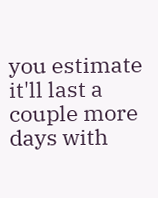you estimate it'll last a couple more days with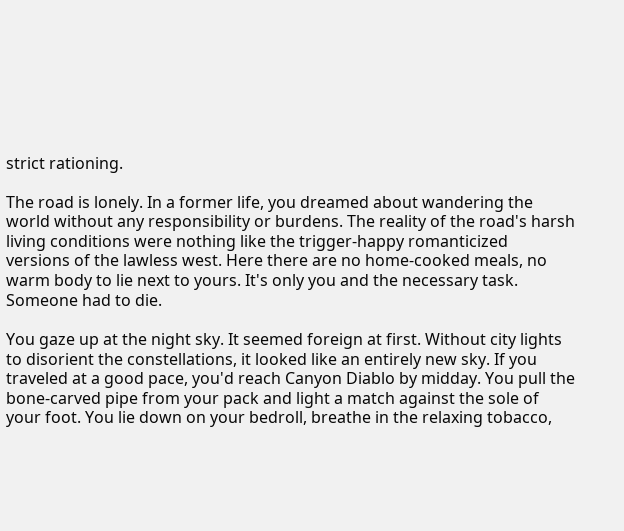strict rationing.

The road is lonely. In a former life, you dreamed about wandering the world without any responsibility or burdens. The reality of the road's harsh living conditions were nothing like the trigger-happy romanticized versions of the lawless west. Here there are no home-cooked meals, no warm body to lie next to yours. It's only you and the necessary task. Someone had to die.

You gaze up at the night sky. It seemed foreign at first. Without city lights to disorient the constellations, it looked like an entirely new sky. If you traveled at a good pace, you'd reach Canyon Diablo by midday. You pull the bone-carved pipe from your pack and light a match against the sole of your foot. You lie down on your bedroll, breathe in the relaxing tobacco,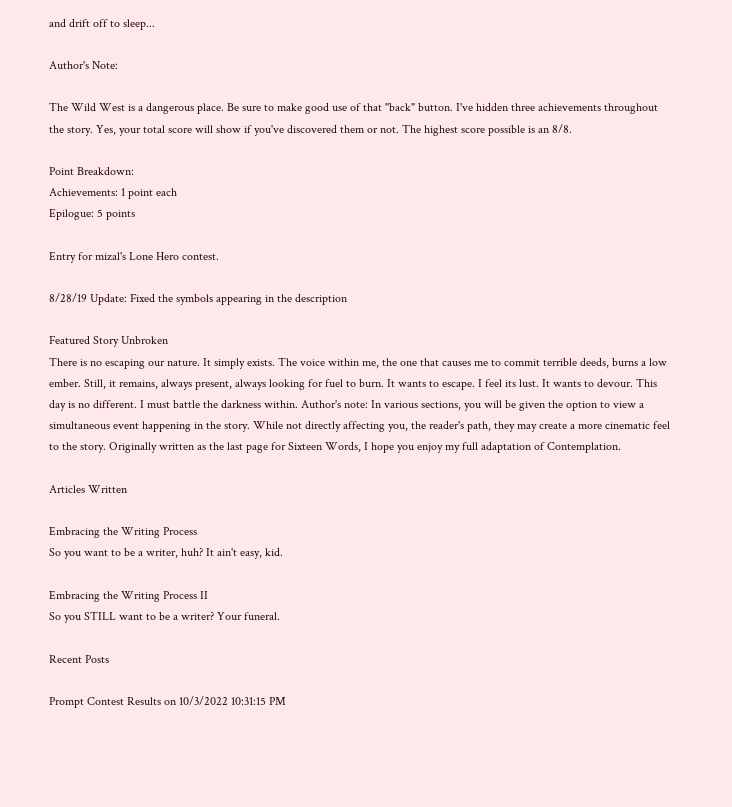and drift off to sleep...

Author's Note:

The Wild West is a dangerous place. Be sure to make good use of that "back" button. I've hidden three achievements throughout the story. Yes, your total score will show if you've discovered them or not. The highest score possible is an 8/8.

Point Breakdown:
Achievements: 1 point each
Epilogue: 5 points

Entry for mizal's Lone Hero contest.

8/28/19 Update: Fixed the symbols appearing in the description

Featured Story Unbroken
There is no escaping our nature. It simply exists. The voice within me, the one that causes me to commit terrible deeds, burns a low ember. Still, it remains, always present, always looking for fuel to burn. It wants to escape. I feel its lust. It wants to devour. This day is no different. I must battle the darkness within. Author's note: In various sections, you will be given the option to view a simultaneous event happening in the story. While not directly affecting you, the reader's path, they may create a more cinematic feel to the story. Originally written as the last page for Sixteen Words, I hope you enjoy my full adaptation of Contemplation.

Articles Written

Embracing the Writing Process
So you want to be a writer, huh? It ain't easy, kid.

Embracing the Writing Process II
So you STILL want to be a writer? Your funeral.

Recent Posts

Prompt Contest Results on 10/3/2022 10:31:15 PM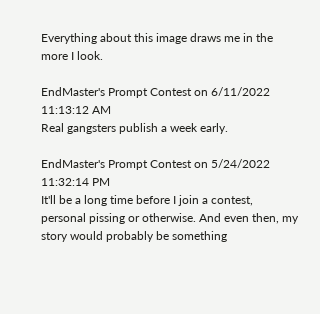Everything about this image draws me in the more I look.

EndMaster's Prompt Contest on 6/11/2022 11:13:12 AM
Real gangsters publish a week early.

EndMaster's Prompt Contest on 5/24/2022 11:32:14 PM
It'll be a long time before I join a contest, personal pissing or otherwise. And even then, my story would probably be something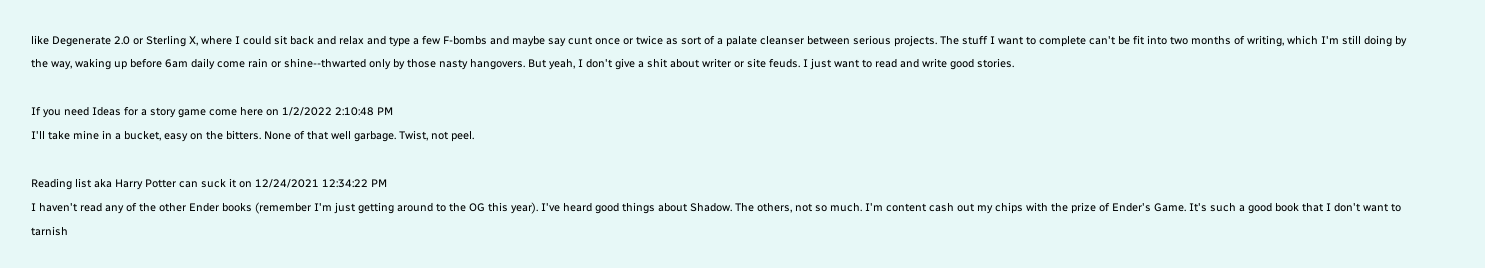like Degenerate 2.0 or Sterling X, where I could sit back and relax and type a few F-bombs and maybe say cunt once or twice as sort of a palate cleanser between serious projects. The stuff I want to complete can't be fit into two months of writing, which I'm still doing by the way, waking up before 6am daily come rain or shine--thwarted only by those nasty hangovers. But yeah, I don't give a shit about writer or site feuds. I just want to read and write good stories.

If you need Ideas for a story game come here on 1/2/2022 2:10:48 PM
I'll take mine in a bucket, easy on the bitters. None of that well garbage. Twist, not peel.

Reading list aka Harry Potter can suck it on 12/24/2021 12:34:22 PM
I haven't read any of the other Ender books (remember I'm just getting around to the OG this year). I've heard good things about Shadow. The others, not so much. I'm content cash out my chips with the prize of Ender's Game. It's such a good book that I don't want to tarnish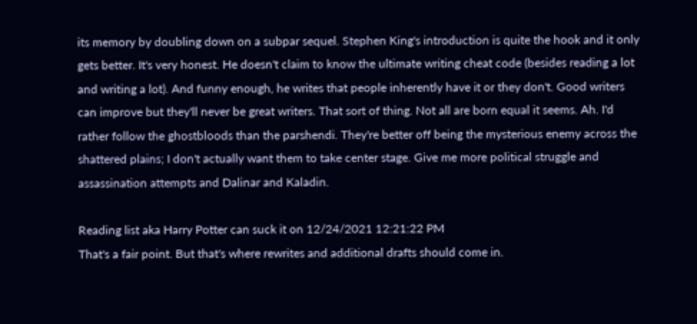its memory by doubling down on a subpar sequel. Stephen King's introduction is quite the hook and it only gets better. It's very honest. He doesn't claim to know the ultimate writing cheat code (besides reading a lot and writing a lot). And funny enough, he writes that people inherently have it or they don't. Good writers can improve but they'll never be great writers. That sort of thing. Not all are born equal it seems. Ah. I'd rather follow the ghostbloods than the parshendi. They're better off being the mysterious enemy across the shattered plains; I don't actually want them to take center stage. Give me more political struggle and assassination attempts and Dalinar and Kaladin.

Reading list aka Harry Potter can suck it on 12/24/2021 12:21:22 PM
That's a fair point. But that's where rewrites and additional drafts should come in.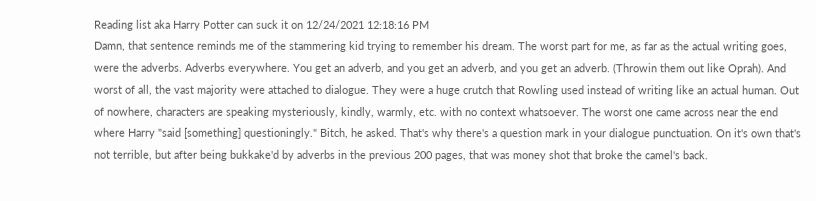Reading list aka Harry Potter can suck it on 12/24/2021 12:18:16 PM
Damn, that sentence reminds me of the stammering kid trying to remember his dream. The worst part for me, as far as the actual writing goes, were the adverbs. Adverbs everywhere. You get an adverb, and you get an adverb, and you get an adverb. (Throwin them out like Oprah). And worst of all, the vast majority were attached to dialogue. They were a huge crutch that Rowling used instead of writing like an actual human. Out of nowhere, characters are speaking mysteriously, kindly, warmly, etc. with no context whatsoever. The worst one came across near the end where Harry "said [something] questioningly." Bitch, he asked. That's why there's a question mark in your dialogue punctuation. On it's own that's not terrible, but after being bukkake'd by adverbs in the previous 200 pages, that was money shot that broke the camel's back.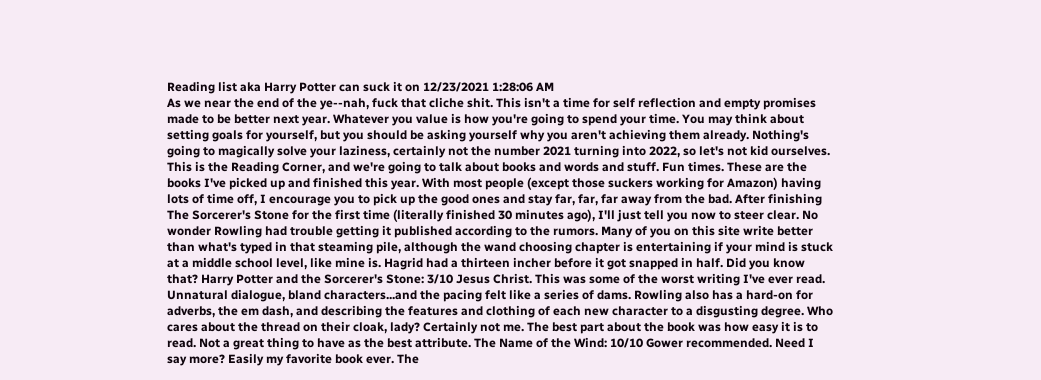Reading list aka Harry Potter can suck it on 12/23/2021 1:28:06 AM
As we near the end of the ye--nah, fuck that cliche shit. This isn't a time for self reflection and empty promises made to be better next year. Whatever you value is how you're going to spend your time. You may think about setting goals for yourself, but you should be asking yourself why you aren't achieving them already. Nothing's going to magically solve your laziness, certainly not the number 2021 turning into 2022, so let's not kid ourselves. This is the Reading Corner, and we're going to talk about books and words and stuff. Fun times. These are the books I've picked up and finished this year. With most people (except those suckers working for Amazon) having lots of time off, I encourage you to pick up the good ones and stay far, far, far away from the bad. After finishing The Sorcerer's Stone for the first time (literally finished 30 minutes ago), I'll just tell you now to steer clear. No wonder Rowling had trouble getting it published according to the rumors. Many of you on this site write better than what's typed in that steaming pile, although the wand choosing chapter is entertaining if your mind is stuck at a middle school level, like mine is. Hagrid had a thirteen incher before it got snapped in half. Did you know that? Harry Potter and the Sorcerer's Stone: 3/10 Jesus Christ. This was some of the worst writing I've ever read. Unnatural dialogue, bland characters...and the pacing felt like a series of dams. Rowling also has a hard-on for adverbs, the em dash, and describing the features and clothing of each new character to a disgusting degree. Who cares about the thread on their cloak, lady? Certainly not me. The best part about the book was how easy it is to read. Not a great thing to have as the best attribute. The Name of the Wind: 10/10 Gower recommended. Need I say more? Easily my favorite book ever. The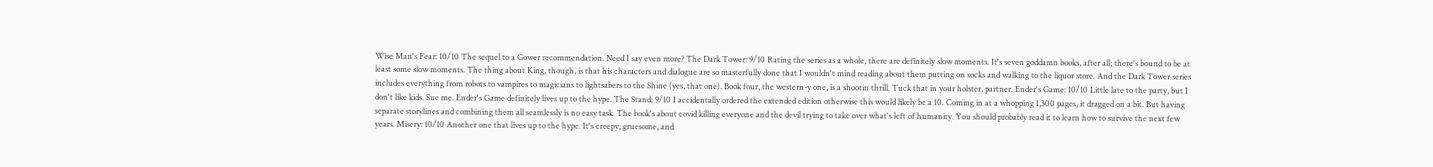Wise Man's Fear: 10/10 The sequel to a Gower recommendation. Need I say even more? The Dark Tower: 9/10 Rating the series as a whole, there are definitely slow moments. It's seven goddamn books, after all; there's bound to be at least some slow moments. The thing about King, though, is that his characters and dialogue are so masterfully done that I wouldn't mind reading about them putting on socks and walking to the liquor store. And the Dark Tower series includes everything from robots to vampires to magicians to lightsabers to the Shine (yes, that one). Book four, the western-y one, is a shootin thrill. Tuck that in your holster, partner. Ender's Game: 10/10 Little late to the party, but I don't like kids. Sue me. Ender's Game definitely lives up to the hype. The Stand: 9/10 I accidentally ordered the extended edition otherwise this would likely be a 10. Coming in at a whopping 1,300 pages, it dragged on a bit. But having separate storylines and combining them all seamlessly is no easy task. The book's about covid killing everyone and the devil trying to take over what's left of humanity. You should probably read it to learn how to survive the next few years. Misery: 10/10 Another one that lives up to the hype. It's creepy, gruesome, and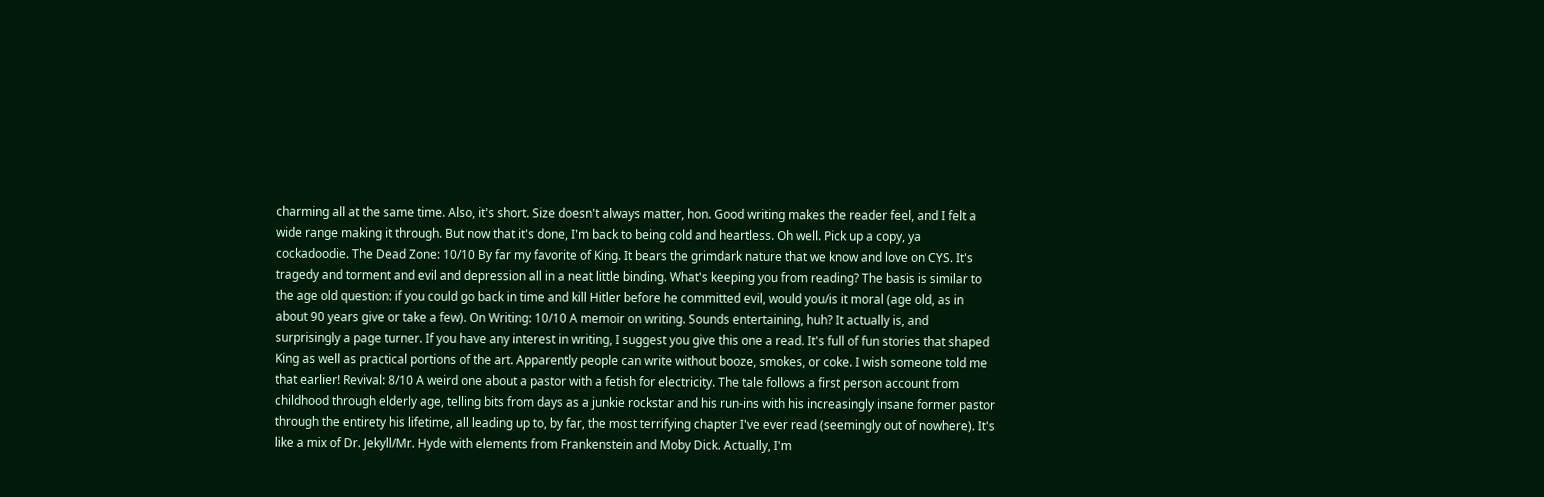charming all at the same time. Also, it's short. Size doesn't always matter, hon. Good writing makes the reader feel, and I felt a wide range making it through. But now that it's done, I'm back to being cold and heartless. Oh well. Pick up a copy, ya cockadoodie. The Dead Zone: 10/10 By far my favorite of King. It bears the grimdark nature that we know and love on CYS. It's tragedy and torment and evil and depression all in a neat little binding. What's keeping you from reading? The basis is similar to the age old question: if you could go back in time and kill Hitler before he committed evil, would you/is it moral (age old, as in about 90 years give or take a few). On Writing: 10/10 A memoir on writing. Sounds entertaining, huh? It actually is, and surprisingly a page turner. If you have any interest in writing, I suggest you give this one a read. It's full of fun stories that shaped King as well as practical portions of the art. Apparently people can write without booze, smokes, or coke. I wish someone told me that earlier! Revival: 8/10 A weird one about a pastor with a fetish for electricity. The tale follows a first person account from childhood through elderly age, telling bits from days as a junkie rockstar and his run-ins with his increasingly insane former pastor through the entirety his lifetime, all leading up to, by far, the most terrifying chapter I've ever read (seemingly out of nowhere). It's like a mix of Dr. Jekyll/Mr. Hyde with elements from Frankenstein and Moby Dick. Actually, I'm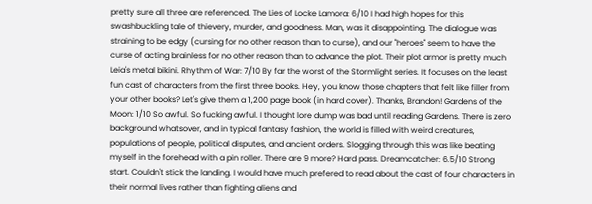pretty sure all three are referenced. The Lies of Locke Lamora: 6/10 I had high hopes for this swashbuckling tale of thievery, murder, and goodness. Man, was it disappointing. The dialogue was straining to be edgy (cursing for no other reason than to curse), and our "heroes" seem to have the curse of acting brainless for no other reason than to advance the plot. Their plot armor is pretty much Leia's metal bikini. Rhythm of War: 7/10 By far the worst of the Stormlight series. It focuses on the least fun cast of characters from the first three books. Hey, you know those chapters that felt like filler from your other books? Let's give them a 1,200 page book (in hard cover). Thanks, Brandon! Gardens of the Moon: 1/10 So awful. So fucking awful. I thought lore dump was bad until reading Gardens. There is zero background whatsover, and in typical fantasy fashion, the world is filled with weird creatures, populations of people, political disputes, and ancient orders. Slogging through this was like beating myself in the forehead with a pin roller. There are 9 more? Hard pass. Dreamcatcher: 6.5/10 Strong start. Couldn't stick the landing. I would have much prefered to read about the cast of four characters in their normal lives rather than fighting aliens and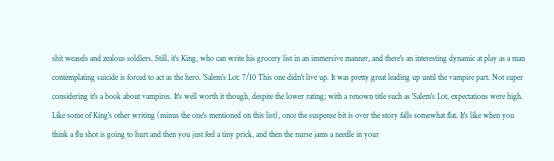shit weasels and zealous soldiers. Still, it's King, who can write his grocery list in an immersive manner, and there's an interesting dynamic at play as a man contemplating suicide is forced to act as the hero. 'Salem's Lot: 7/10 This one didn't live up. It was pretty great leading up until the vampire part. Not super considering it's a book about vampires. It's well worth it though, despite the lower rating; with a renown title such as 'Salem's Lot, expectations were high. Like some of King's other writing (minus the one's mentioned on this list), once the suspense bit is over the story falls somewhat flat. It's like when you think a flu shot is going to hurt and then you just feel a tiny prick, and then the nurse jams a needle in your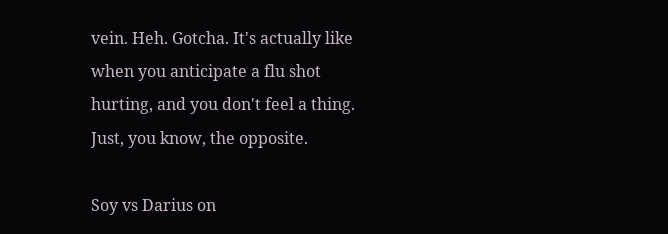vein. Heh. Gotcha. It's actually like when you anticipate a flu shot hurting, and you don't feel a thing. Just, you know, the opposite.

Soy vs Darius on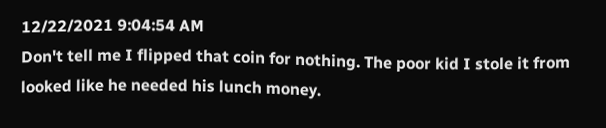12/22/2021 9:04:54 AM
Don't tell me I flipped that coin for nothing. The poor kid I stole it from looked like he needed his lunch money.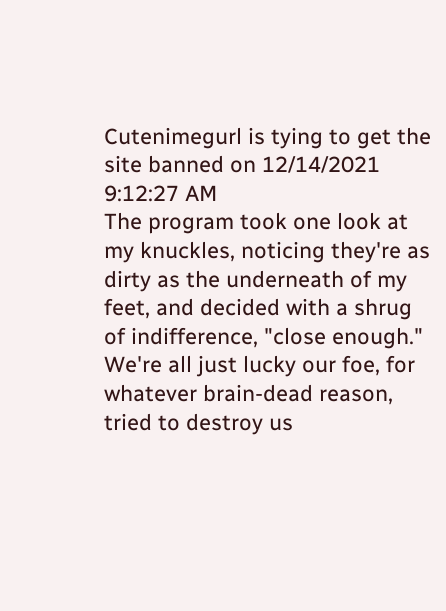Cutenimegurl is tying to get the site banned on 12/14/2021 9:12:27 AM
The program took one look at my knuckles, noticing they're as dirty as the underneath of my feet, and decided with a shrug of indifference, "close enough." We're all just lucky our foe, for whatever brain-dead reason, tried to destroy us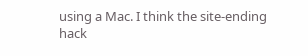using a Mac. I think the site-ending hack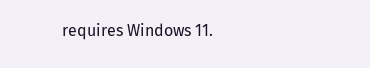requires Windows 11.